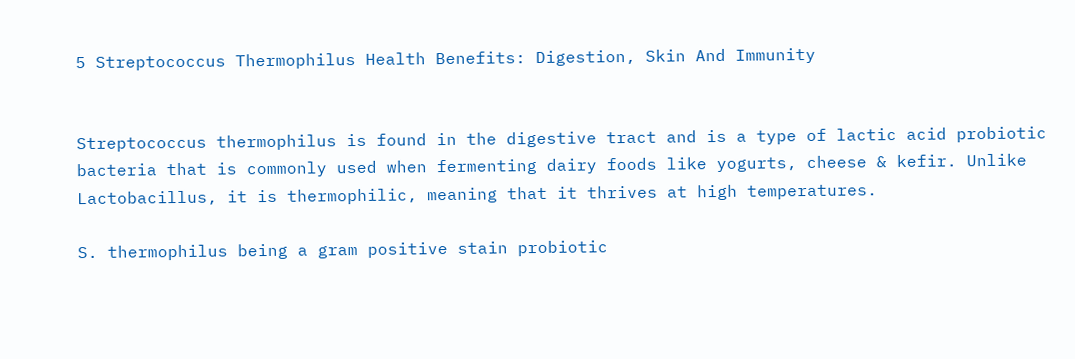5 Streptococcus Thermophilus Health Benefits: Digestion, Skin And Immunity


Streptococcus thermophilus is found in the digestive tract and is a type of lactic acid probiotic bacteria that is commonly used when fermenting dairy foods like yogurts, cheese & kefir. Unlike Lactobacillus, it is thermophilic, meaning that it thrives at high temperatures.

S. thermophilus being a gram positive stain probiotic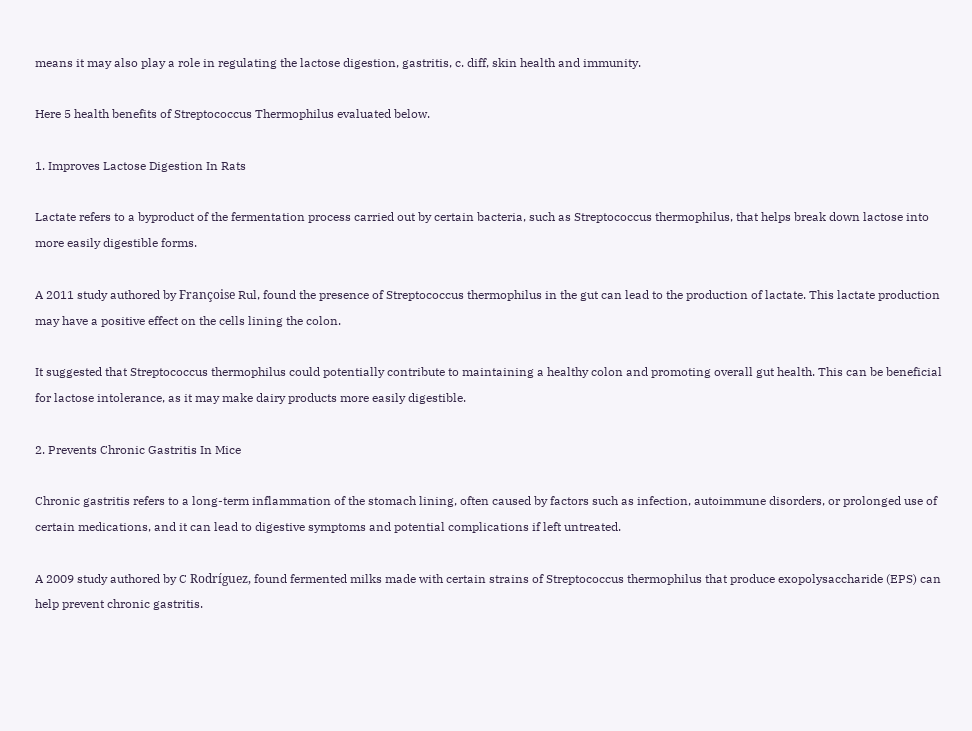means it may also play a role in regulating the lactose digestion, gastritis, c. diff, skin health and immunity.

Here 5 health benefits of Streptococcus Thermophilus evaluated below.

1. Improves Lactose Digestion In Rats

Lactate refers to a byproduct of the fermentation process carried out by certain bacteria, such as Streptococcus thermophilus, that helps break down lactose into more easily digestible forms.

A 2011 study authored by Françoise Rul, found the presence of Streptococcus thermophilus in the gut can lead to the production of lactate. This lactate production may have a positive effect on the cells lining the colon.

It suggested that Streptococcus thermophilus could potentially contribute to maintaining a healthy colon and promoting overall gut health. This can be beneficial for lactose intolerance, as it may make dairy products more easily digestible.

2. Prevents Chronic Gastritis In Mice

Chronic gastritis refers to a long-term inflammation of the stomach lining, often caused by factors such as infection, autoimmune disorders, or prolonged use of certain medications, and it can lead to digestive symptoms and potential complications if left untreated.

A 2009 study authored by C Rodríguez, found fermented milks made with certain strains of Streptococcus thermophilus that produce exopolysaccharide (EPS) can help prevent chronic gastritis.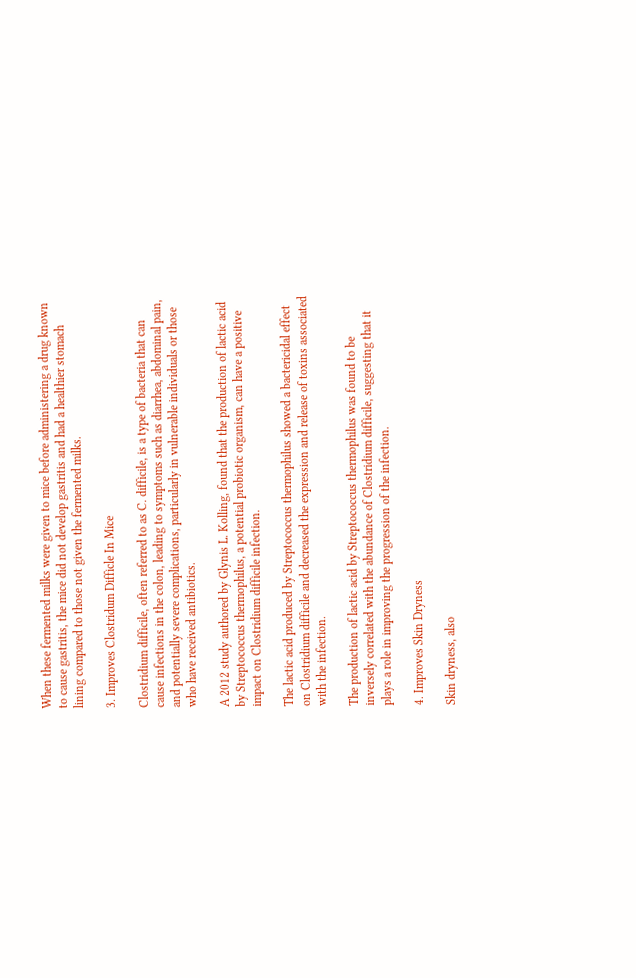When these fermented milks were given to mice before administering a drug known to cause gastritis, the mice did not develop gastritis and had a healthier stomach lining compared to those not given the fermented milks.

3. Improves Clostridum Difficle In Mice

Clostridium difficile, often referred to as C. difficile, is a type of bacteria that can cause infections in the colon, leading to symptoms such as diarrhea, abdominal pain, and potentially severe complications, particularly in vulnerable individuals or those who have received antibiotics.

A 2012 study authored by Glynis L. Kolling, found that the production of lactic acid by Streptococcus thermophilus, a potential probiotic organism, can have a positive impact on Clostridium difficile infection.

The lactic acid produced by Streptococcus thermophilus showed a bactericidal effect on Clostridium difficile and decreased the expression and release of toxins associated with the infection.

The production of lactic acid by Streptococcus thermophilus was found to be inversely correlated with the abundance of Clostridium difficile, suggesting that it plays a role in improving the progression of the infection.

4. Improves Skin Dryness

Skin dryness, also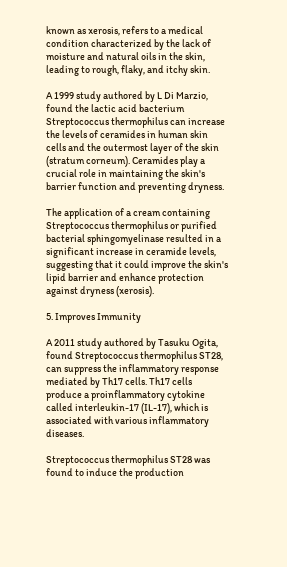known as xerosis, refers to a medical condition characterized by the lack of moisture and natural oils in the skin, leading to rough, flaky, and itchy skin.

A 1999 study authored by L Di Marzio, found the lactic acid bacterium Streptococcus thermophilus can increase the levels of ceramides in human skin cells and the outermost layer of the skin (stratum corneum). Ceramides play a crucial role in maintaining the skin's barrier function and preventing dryness.

The application of a cream containing Streptococcus thermophilus or purified bacterial sphingomyelinase resulted in a significant increase in ceramide levels, suggesting that it could improve the skin's lipid barrier and enhance protection against dryness (xerosis).

5. Improves Immunity

A 2011 study authored by Tasuku Ogita, found Streptococcus thermophilus ST28, can suppress the inflammatory response mediated by Th17 cells. Th17 cells produce a proinflammatory cytokine called interleukin-17 (IL-17), which is associated with various inflammatory diseases.

Streptococcus thermophilus ST28 was found to induce the production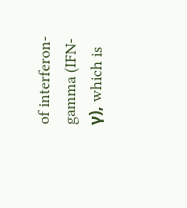of interferon-gamma (IFN-γ), which is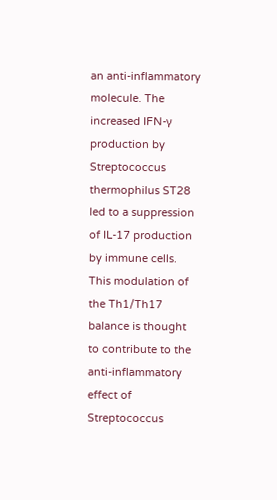an anti-inflammatory molecule. The increased IFN-γ production by Streptococcus thermophilus ST28 led to a suppression of IL-17 production by immune cells. This modulation of the Th1/Th17 balance is thought to contribute to the anti-inflammatory effect of Streptococcus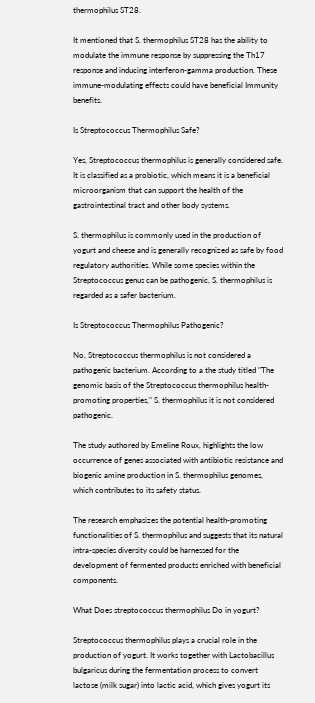thermophilus ST28.

It mentioned that S. thermophilus ST28 has the ability to modulate the immune response by suppressing the Th17 response and inducing interferon-gamma production. These immune-modulating effects could have beneficial Immunity benefits.

Is Streptococcus Thermophilus Safe?

Yes, Streptococcus thermophilus is generally considered safe. It is classified as a probiotic, which means it is a beneficial microorganism that can support the health of the gastrointestinal tract and other body systems.

S. thermophilus is commonly used in the production of yogurt and cheese and is generally recognized as safe by food regulatory authorities. While some species within the Streptococcus genus can be pathogenic, S. thermophilus is regarded as a safer bacterium.

Is Streptococcus Thermophilus Pathogenic?

No, Streptococcus thermophilus is not considered a pathogenic bacterium. According to a the study titled "The genomic basis of the Streptococcus thermophilus health-promoting properties," S. thermophilus it is not considered pathogenic.

The study authored by Emeline Roux, highlights the low occurrence of genes associated with antibiotic resistance and biogenic amine production in S. thermophilus genomes, which contributes to its safety status.

The research emphasizes the potential health-promoting functionalities of S. thermophilus and suggests that its natural intra-species diversity could be harnessed for the development of fermented products enriched with beneficial components.

What Does streptococcus thermophilus Do in yogurt?

Streptococcus thermophilus plays a crucial role in the production of yogurt. It works together with Lactobacillus bulgaricus during the fermentation process to convert lactose (milk sugar) into lactic acid, which gives yogurt its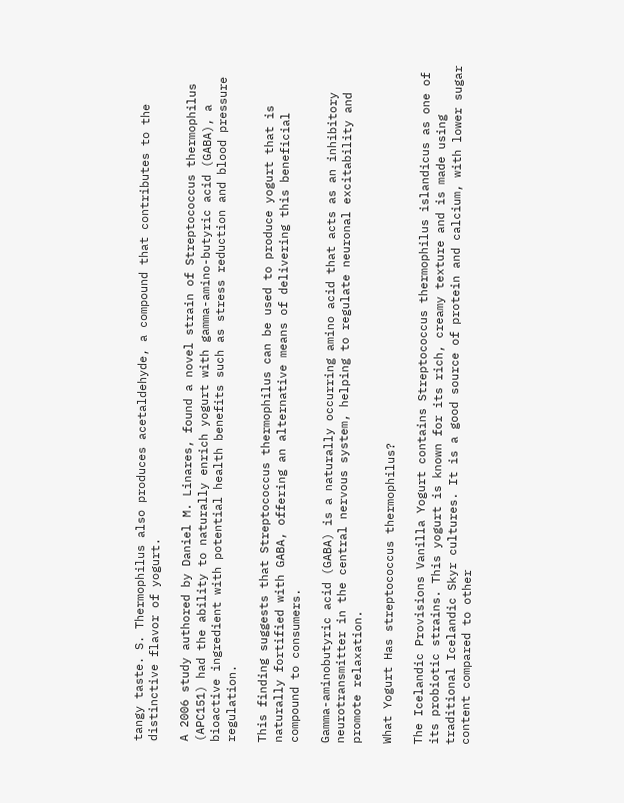tangy taste. S. Thermophilus also produces acetaldehyde, a compound that contributes to the distinctive flavor of yogurt.

A 2006 study authored by Daniel M. Linares, found a novel strain of Streptococcus thermophilus (APC151) had the ability to naturally enrich yogurt with gamma-amino-butyric acid (GABA), a bioactive ingredient with potential health benefits such as stress reduction and blood pressure regulation.

This finding suggests that Streptococcus thermophilus can be used to produce yogurt that is naturally fortified with GABA, offering an alternative means of delivering this beneficial compound to consumers.

Gamma-aminobutyric acid (GABA) is a naturally occurring amino acid that acts as an inhibitory neurotransmitter in the central nervous system, helping to regulate neuronal excitability and promote relaxation.

What Yogurt Has streptococcus thermophilus?

The Icelandic Provisions Vanilla Yogurt contains Streptococcus thermophilus islandicus as one of its probiotic strains. This yogurt is known for its rich, creamy texture and is made using traditional Icelandic Skyr cultures. It is a good source of protein and calcium, with lower sugar content compared to other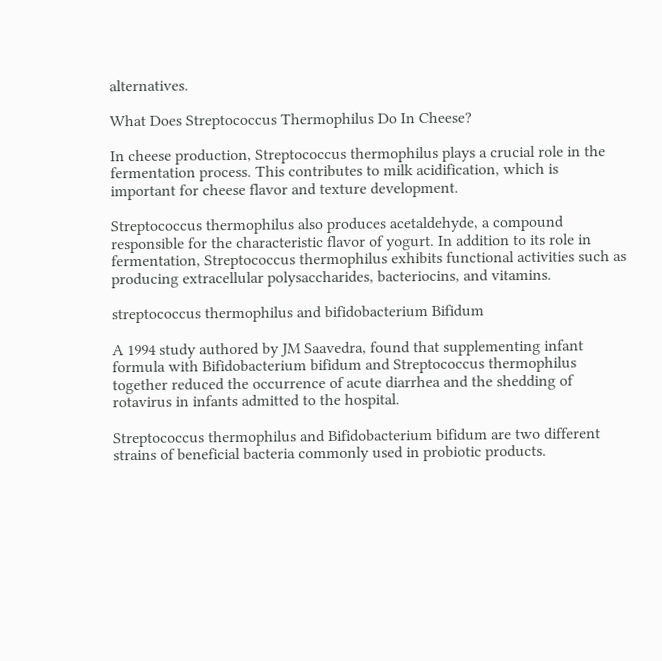alternatives.

What Does Streptococcus Thermophilus Do In Cheese?

In cheese production, Streptococcus thermophilus plays a crucial role in the fermentation process. This contributes to milk acidification, which is important for cheese flavor and texture development.

Streptococcus thermophilus also produces acetaldehyde, a compound responsible for the characteristic flavor of yogurt. In addition to its role in fermentation, Streptococcus thermophilus exhibits functional activities such as producing extracellular polysaccharides, bacteriocins, and vitamins.

streptococcus thermophilus and bifidobacterium Bifidum

A 1994 study authored by JM Saavedra, found that supplementing infant formula with Bifidobacterium bifidum and Streptococcus thermophilus together reduced the occurrence of acute diarrhea and the shedding of rotavirus in infants admitted to the hospital.

Streptococcus thermophilus and Bifidobacterium bifidum are two different strains of beneficial bacteria commonly used in probiotic products.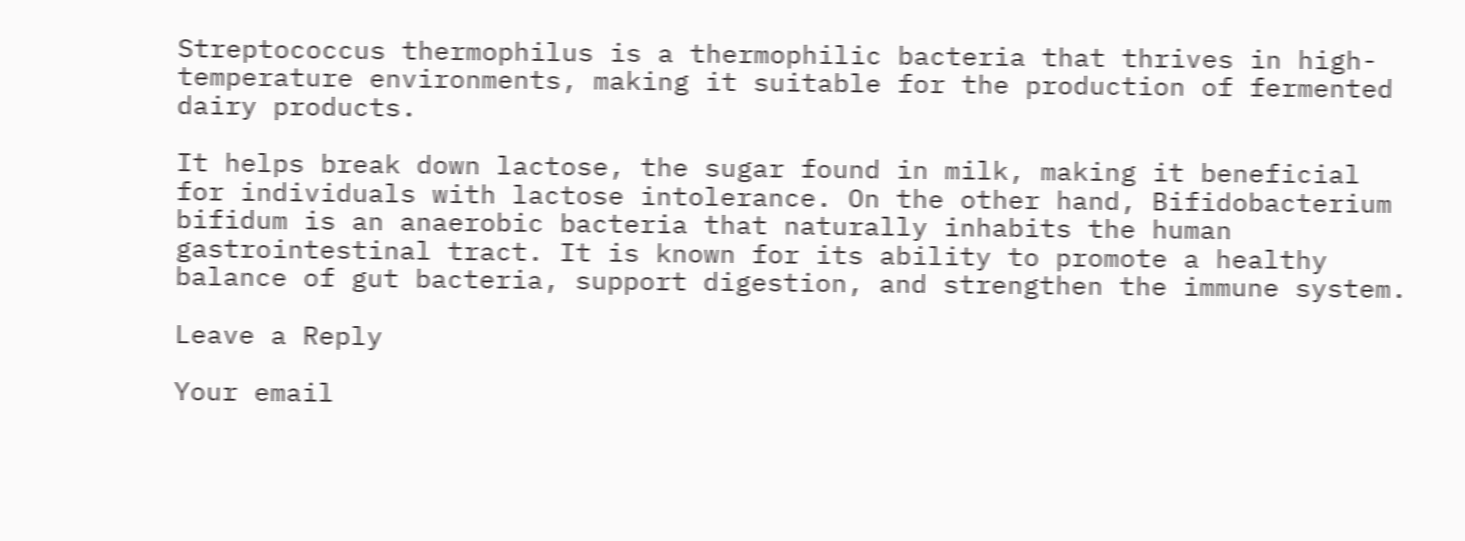Streptococcus thermophilus is a thermophilic bacteria that thrives in high-temperature environments, making it suitable for the production of fermented dairy products.

It helps break down lactose, the sugar found in milk, making it beneficial for individuals with lactose intolerance. On the other hand, Bifidobacterium bifidum is an anaerobic bacteria that naturally inhabits the human gastrointestinal tract. It is known for its ability to promote a healthy balance of gut bacteria, support digestion, and strengthen the immune system.

Leave a Reply

Your email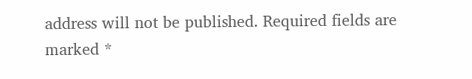address will not be published. Required fields are marked *